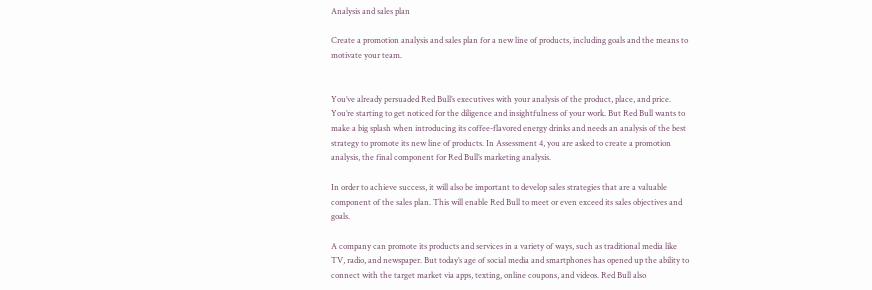Analysis and sales plan

Create a promotion analysis and sales plan for a new line of products, including goals and the means to motivate your team.


You’ve already persuaded Red Bull’s executives with your analysis of the product, place, and price. You’re starting to get noticed for the diligence and insightfulness of your work. But Red Bull wants to make a big splash when introducing its coffee-flavored energy drinks and needs an analysis of the best strategy to promote its new line of products. In Assessment 4, you are asked to create a promotion analysis, the final component for Red Bull’s marketing analysis.

In order to achieve success, it will also be important to develop sales strategies that are a valuable component of the sales plan. This will enable Red Bull to meet or even exceed its sales objectives and goals.

A company can promote its products and services in a variety of ways, such as traditional media like TV, radio, and newspaper. But today’s age of social media and smartphones has opened up the ability to connect with the target market via apps, texting, online coupons, and videos. Red Bull also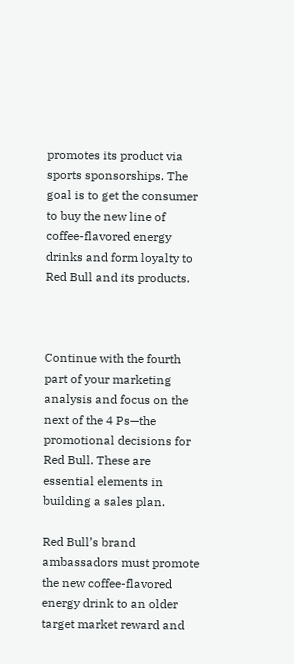promotes its product via sports sponsorships. The goal is to get the consumer to buy the new line of coffee-flavored energy drinks and form loyalty to Red Bull and its products.



Continue with the fourth part of your marketing analysis and focus on the next of the 4 Ps—the promotional decisions for Red Bull. These are essential elements in building a sales plan.

Red Bull’s brand ambassadors must promote the new coffee-flavored energy drink to an older target market reward and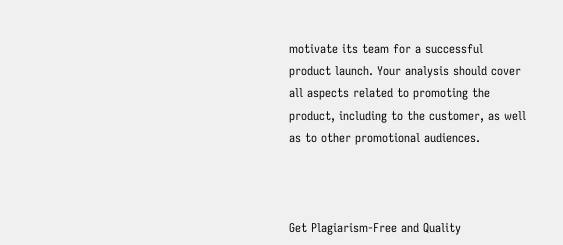motivate its team for a successful product launch. Your analysis should cover all aspects related to promoting the product, including to the customer, as well as to other promotional audiences.



Get Plagiarism-Free and Quality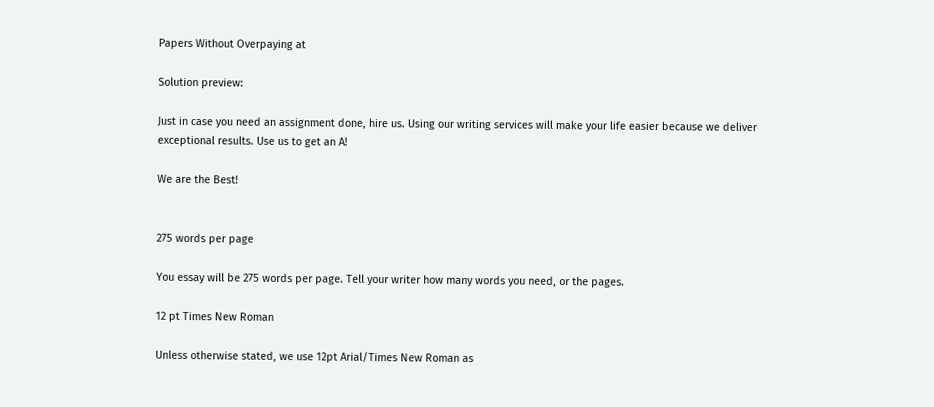Papers Without Overpaying at

Solution preview:

Just in case you need an assignment done, hire us. Using our writing services will make your life easier because we deliver exceptional results. Use us to get an A!

We are the Best!


275 words per page

You essay will be 275 words per page. Tell your writer how many words you need, or the pages.

12 pt Times New Roman

Unless otherwise stated, we use 12pt Arial/Times New Roman as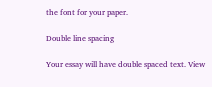the font for your paper.

Double line spacing

Your essay will have double spaced text. View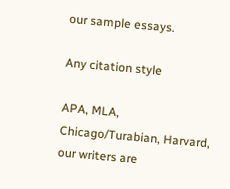our sample essays.

Any citation style

APA, MLA, Chicago/Turabian, Harvard, our writers are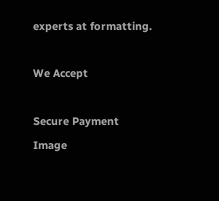experts at formatting.

We Accept

Secure Payment
Image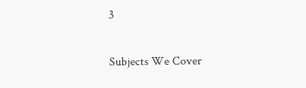3

Subjects We Cover